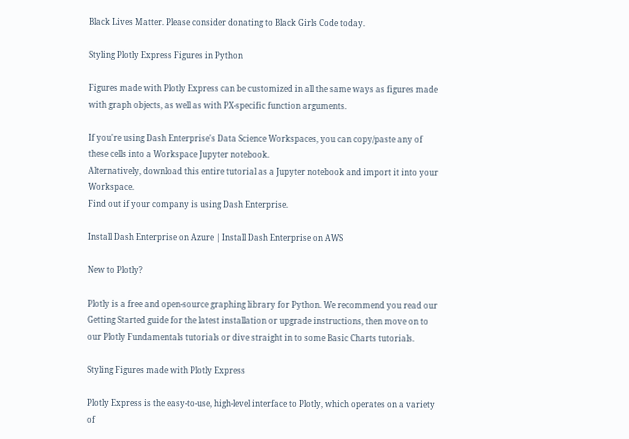Black Lives Matter. Please consider donating to Black Girls Code today.

Styling Plotly Express Figures in Python

Figures made with Plotly Express can be customized in all the same ways as figures made with graph objects, as well as with PX-specific function arguments.

If you're using Dash Enterprise's Data Science Workspaces, you can copy/paste any of these cells into a Workspace Jupyter notebook.
Alternatively, download this entire tutorial as a Jupyter notebook and import it into your Workspace.
Find out if your company is using Dash Enterprise.

Install Dash Enterprise on Azure | Install Dash Enterprise on AWS

New to Plotly?

Plotly is a free and open-source graphing library for Python. We recommend you read our Getting Started guide for the latest installation or upgrade instructions, then move on to our Plotly Fundamentals tutorials or dive straight in to some Basic Charts tutorials.

Styling Figures made with Plotly Express

Plotly Express is the easy-to-use, high-level interface to Plotly, which operates on a variety of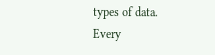types of data. Every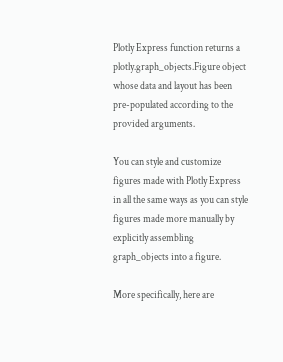Plotly Express function returns a plotly.graph_objects.Figure object whose data and layout has been pre-populated according to the provided arguments.

You can style and customize figures made with Plotly Express in all the same ways as you can style figures made more manually by explicitly assembling graph_objects into a figure.

More specifically, here are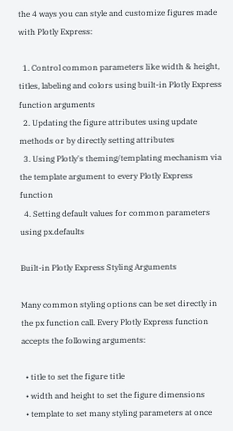the 4 ways you can style and customize figures made with Plotly Express:

  1. Control common parameters like width & height, titles, labeling and colors using built-in Plotly Express function arguments
  2. Updating the figure attributes using update methods or by directly setting attributes
  3. Using Plotly's theming/templating mechanism via the template argument to every Plotly Express function
  4. Setting default values for common parameters using px.defaults

Built-in Plotly Express Styling Arguments

Many common styling options can be set directly in the px function call. Every Plotly Express function accepts the following arguments:

  • title to set the figure title
  • width and height to set the figure dimensions
  • template to set many styling parameters at once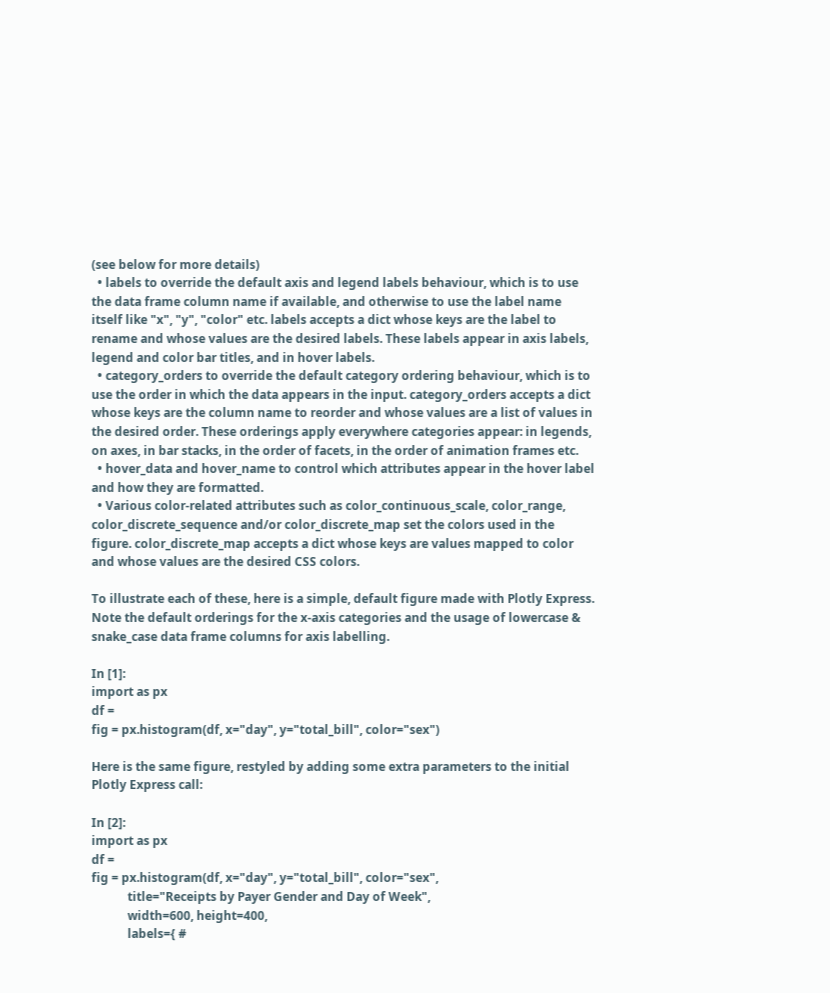(see below for more details)
  • labels to override the default axis and legend labels behaviour, which is to use the data frame column name if available, and otherwise to use the label name itself like "x", "y", "color" etc. labels accepts a dict whose keys are the label to rename and whose values are the desired labels. These labels appear in axis labels, legend and color bar titles, and in hover labels.
  • category_orders to override the default category ordering behaviour, which is to use the order in which the data appears in the input. category_orders accepts a dict whose keys are the column name to reorder and whose values are a list of values in the desired order. These orderings apply everywhere categories appear: in legends, on axes, in bar stacks, in the order of facets, in the order of animation frames etc.
  • hover_data and hover_name to control which attributes appear in the hover label and how they are formatted.
  • Various color-related attributes such as color_continuous_scale, color_range, color_discrete_sequence and/or color_discrete_map set the colors used in the figure. color_discrete_map accepts a dict whose keys are values mapped to color and whose values are the desired CSS colors.

To illustrate each of these, here is a simple, default figure made with Plotly Express. Note the default orderings for the x-axis categories and the usage of lowercase & snake_case data frame columns for axis labelling.

In [1]:
import as px
df =
fig = px.histogram(df, x="day", y="total_bill", color="sex")

Here is the same figure, restyled by adding some extra parameters to the initial Plotly Express call:

In [2]:
import as px
df =
fig = px.histogram(df, x="day", y="total_bill", color="sex",
            title="Receipts by Payer Gender and Day of Week",
            width=600, height=400,
            labels={ #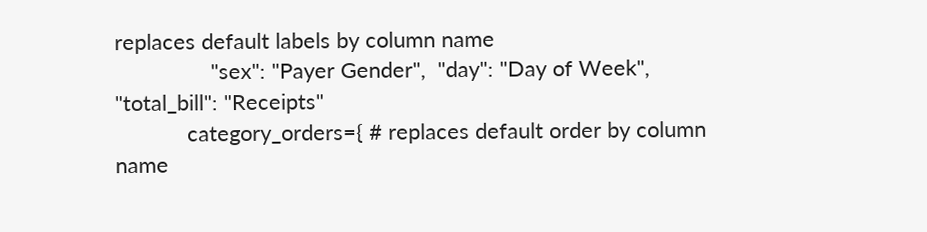replaces default labels by column name
                "sex": "Payer Gender",  "day": "Day of Week", "total_bill": "Receipts"
            category_orders={ # replaces default order by column name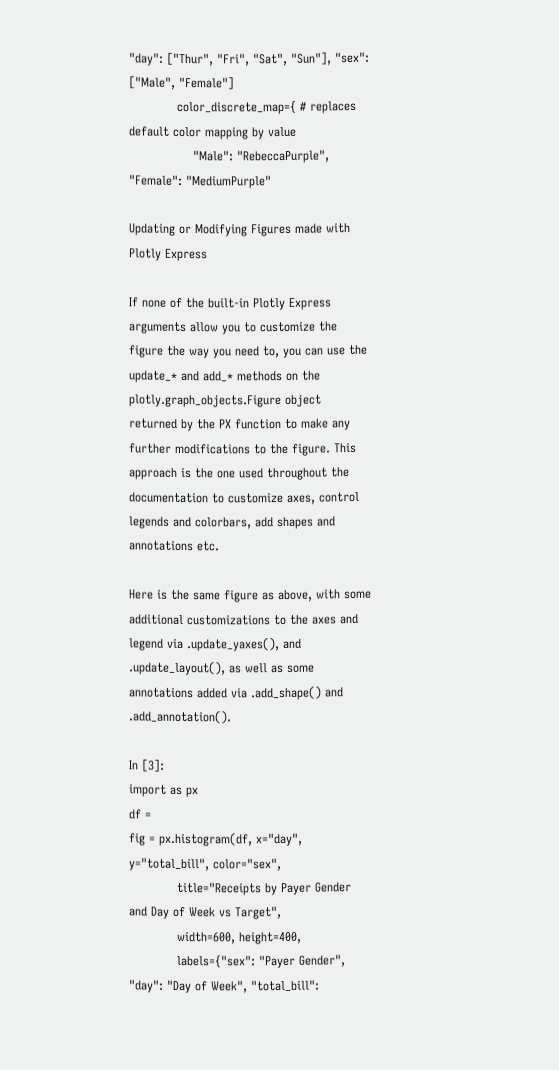"day": ["Thur", "Fri", "Sat", "Sun"], "sex": ["Male", "Female"]
            color_discrete_map={ # replaces default color mapping by value
                "Male": "RebeccaPurple", "Female": "MediumPurple"

Updating or Modifying Figures made with Plotly Express

If none of the built-in Plotly Express arguments allow you to customize the figure the way you need to, you can use the update_* and add_* methods on the plotly.graph_objects.Figure object returned by the PX function to make any further modifications to the figure. This approach is the one used throughout the documentation to customize axes, control legends and colorbars, add shapes and annotations etc.

Here is the same figure as above, with some additional customizations to the axes and legend via .update_yaxes(), and .update_layout(), as well as some annotations added via .add_shape() and .add_annotation().

In [3]:
import as px
df =
fig = px.histogram(df, x="day", y="total_bill", color="sex",
            title="Receipts by Payer Gender and Day of Week vs Target",
            width=600, height=400,
            labels={"sex": "Payer Gender",  "day": "Day of Week", "total_bill":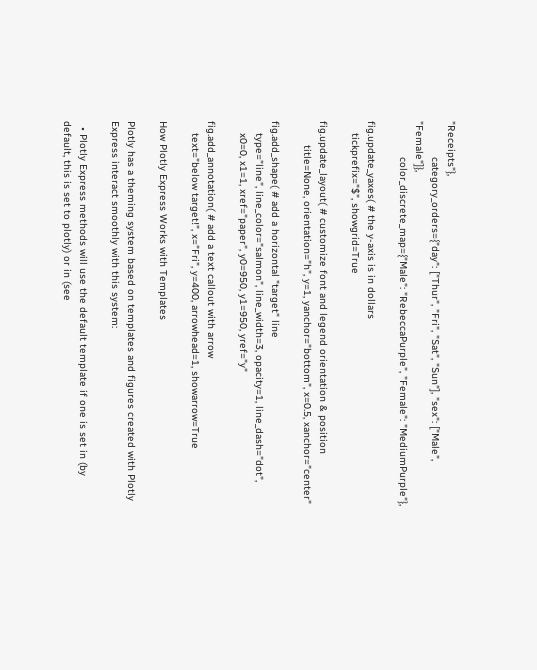"Receipts"},
            category_orders={"day": ["Thur", "Fri", "Sat", "Sun"], "sex": ["Male", "Female"]},
            color_discrete_map={"Male": "RebeccaPurple", "Female": "MediumPurple"},

fig.update_yaxes( # the y-axis is in dollars
    tickprefix="$", showgrid=True

fig.update_layout( # customize font and legend orientation & position
        title=None, orientation="h", y=1, yanchor="bottom", x=0.5, xanchor="center"

fig.add_shape( # add a horizontal "target" line
    type="line", line_color="salmon", line_width=3, opacity=1, line_dash="dot",
    x0=0, x1=1, xref="paper", y0=950, y1=950, yref="y"

fig.add_annotation( # add a text callout with arrow
    text="below target!", x="Fri", y=400, arrowhead=1, showarrow=True

How Plotly Express Works with Templates

Plotly has a theming system based on templates and figures created with Plotly Express interact smoothly with this system:

  • Plotly Express methods will use the default template if one is set in (by default, this is set to plotly) or in (see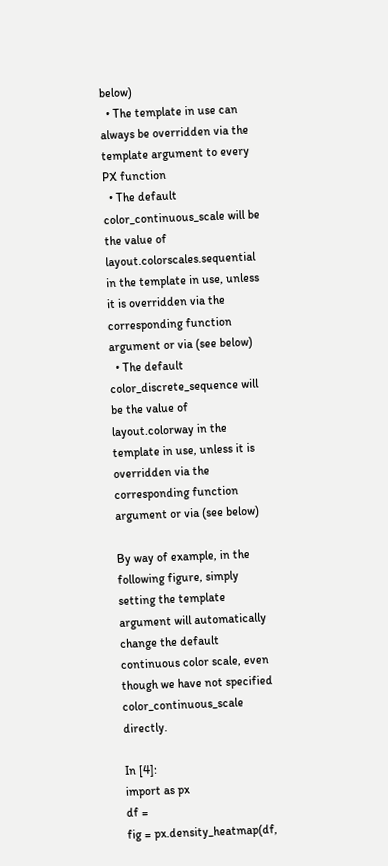below)
  • The template in use can always be overridden via the template argument to every PX function
  • The default color_continuous_scale will be the value of layout.colorscales.sequential in the template in use, unless it is overridden via the corresponding function argument or via (see below)
  • The default color_discrete_sequence will be the value of layout.colorway in the template in use, unless it is overridden via the corresponding function argument or via (see below)

By way of example, in the following figure, simply setting the template argument will automatically change the default continuous color scale, even though we have not specified color_continuous_scale directly.

In [4]:
import as px
df =
fig = px.density_heatmap(df,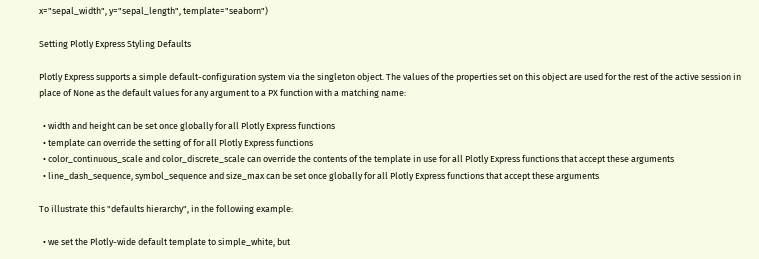x="sepal_width", y="sepal_length", template="seaborn")

Setting Plotly Express Styling Defaults

Plotly Express supports a simple default-configuration system via the singleton object. The values of the properties set on this object are used for the rest of the active session in place of None as the default values for any argument to a PX function with a matching name:

  • width and height can be set once globally for all Plotly Express functions
  • template can override the setting of for all Plotly Express functions
  • color_continuous_scale and color_discrete_scale can override the contents of the template in use for all Plotly Express functions that accept these arguments
  • line_dash_sequence, symbol_sequence and size_max can be set once globally for all Plotly Express functions that accept these arguments

To illustrate this "defaults hierarchy", in the following example:

  • we set the Plotly-wide default template to simple_white, but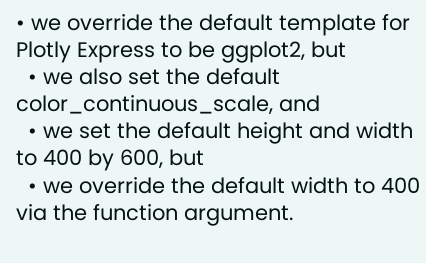• we override the default template for Plotly Express to be ggplot2, but
  • we also set the default color_continuous_scale, and
  • we set the default height and width to 400 by 600, but
  • we override the default width to 400 via the function argument.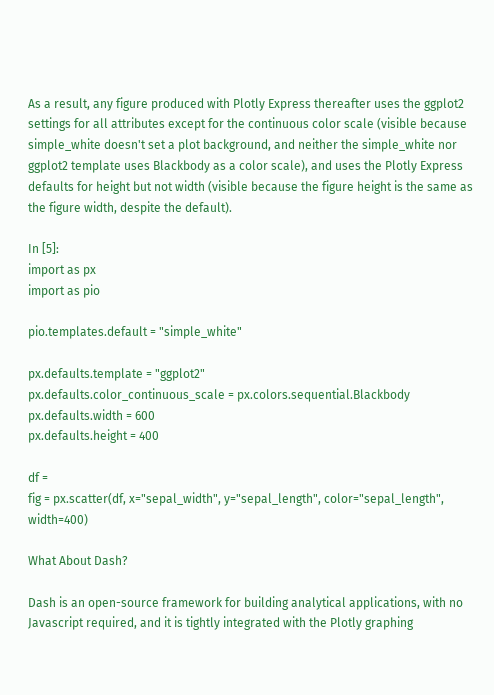As a result, any figure produced with Plotly Express thereafter uses the ggplot2 settings for all attributes except for the continuous color scale (visible because simple_white doesn't set a plot background, and neither the simple_white nor ggplot2 template uses Blackbody as a color scale), and uses the Plotly Express defaults for height but not width (visible because the figure height is the same as the figure width, despite the default).

In [5]:
import as px
import as pio

pio.templates.default = "simple_white"

px.defaults.template = "ggplot2"
px.defaults.color_continuous_scale = px.colors.sequential.Blackbody
px.defaults.width = 600
px.defaults.height = 400

df =
fig = px.scatter(df, x="sepal_width", y="sepal_length", color="sepal_length", width=400)

What About Dash?

Dash is an open-source framework for building analytical applications, with no Javascript required, and it is tightly integrated with the Plotly graphing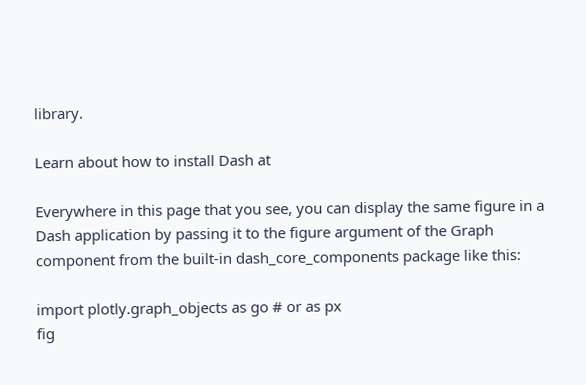library.

Learn about how to install Dash at

Everywhere in this page that you see, you can display the same figure in a Dash application by passing it to the figure argument of the Graph component from the built-in dash_core_components package like this:

import plotly.graph_objects as go # or as px
fig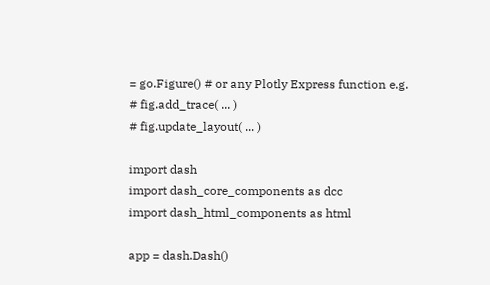= go.Figure() # or any Plotly Express function e.g.
# fig.add_trace( ... )
# fig.update_layout( ... )

import dash
import dash_core_components as dcc
import dash_html_components as html

app = dash.Dash()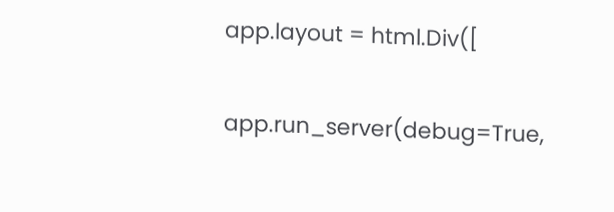app.layout = html.Div([

app.run_server(debug=True,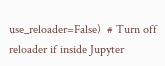use_reloader=False)  # Turn off reloader if inside Jupyter